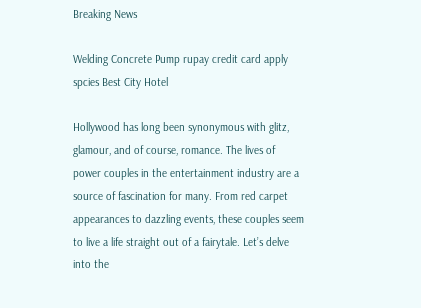Breaking News

Welding Concrete Pump rupay credit card apply spcies Best City Hotel

Hollywood has long been synonymous with glitz, glamour, and of course, romance. The lives of power couples in the entertainment industry are a source of fascination for many. From red carpet appearances to dazzling events, these couples seem to live a life straight out of a fairytale. Let’s delve into the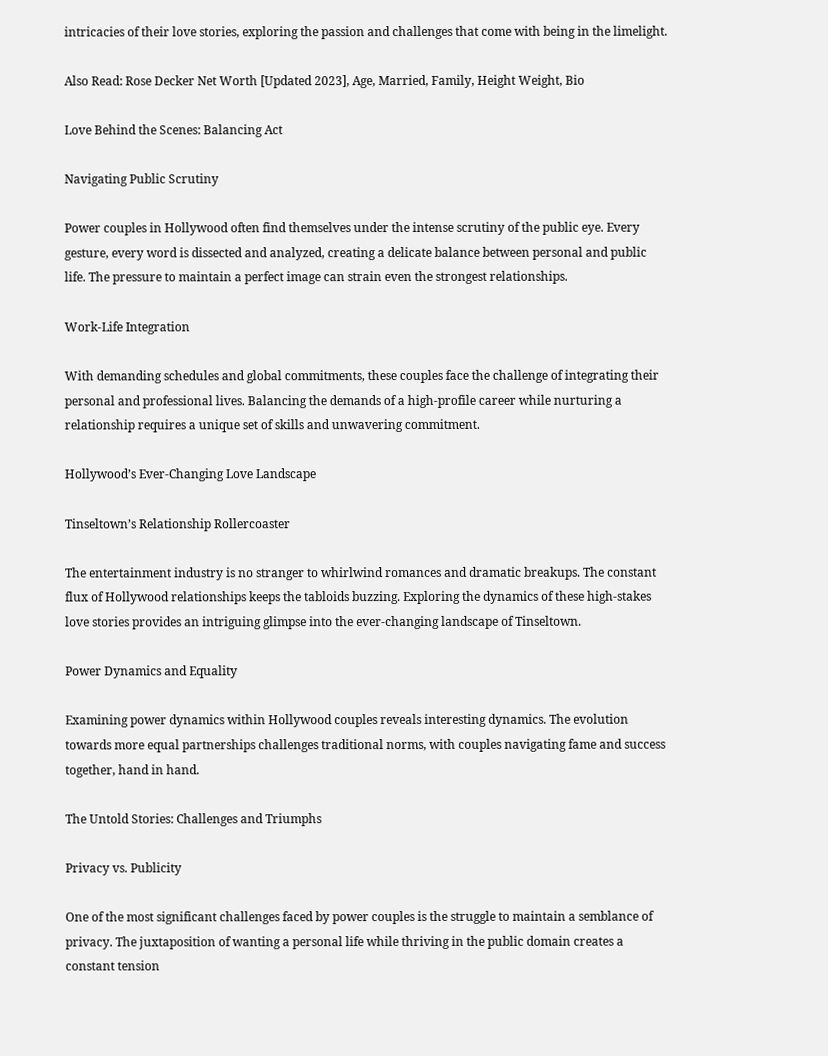intricacies of their love stories, exploring the passion and challenges that come with being in the limelight.

Also Read: Rose Decker Net Worth [Updated 2023], Age, Married, Family, Height Weight, Bio

Love Behind the Scenes: Balancing Act

Navigating Public Scrutiny

Power couples in Hollywood often find themselves under the intense scrutiny of the public eye. Every gesture, every word is dissected and analyzed, creating a delicate balance between personal and public life. The pressure to maintain a perfect image can strain even the strongest relationships.

Work-Life Integration

With demanding schedules and global commitments, these couples face the challenge of integrating their personal and professional lives. Balancing the demands of a high-profile career while nurturing a relationship requires a unique set of skills and unwavering commitment.

Hollywood’s Ever-Changing Love Landscape

Tinseltown’s Relationship Rollercoaster

The entertainment industry is no stranger to whirlwind romances and dramatic breakups. The constant flux of Hollywood relationships keeps the tabloids buzzing. Exploring the dynamics of these high-stakes love stories provides an intriguing glimpse into the ever-changing landscape of Tinseltown.

Power Dynamics and Equality

Examining power dynamics within Hollywood couples reveals interesting dynamics. The evolution towards more equal partnerships challenges traditional norms, with couples navigating fame and success together, hand in hand.

The Untold Stories: Challenges and Triumphs

Privacy vs. Publicity

One of the most significant challenges faced by power couples is the struggle to maintain a semblance of privacy. The juxtaposition of wanting a personal life while thriving in the public domain creates a constant tension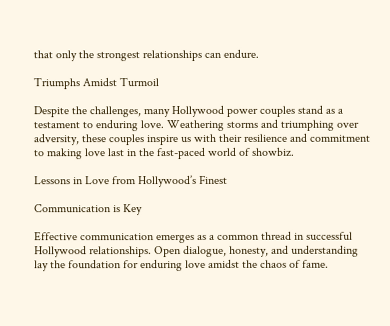that only the strongest relationships can endure.

Triumphs Amidst Turmoil

Despite the challenges, many Hollywood power couples stand as a testament to enduring love. Weathering storms and triumphing over adversity, these couples inspire us with their resilience and commitment to making love last in the fast-paced world of showbiz.

Lessons in Love from Hollywood’s Finest

Communication is Key

Effective communication emerges as a common thread in successful Hollywood relationships. Open dialogue, honesty, and understanding lay the foundation for enduring love amidst the chaos of fame.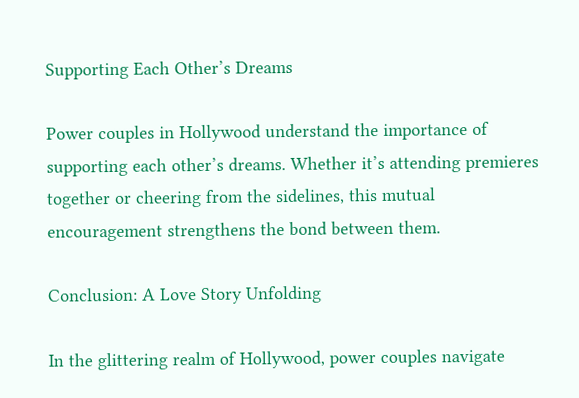Supporting Each Other’s Dreams

Power couples in Hollywood understand the importance of supporting each other’s dreams. Whether it’s attending premieres together or cheering from the sidelines, this mutual encouragement strengthens the bond between them.

Conclusion: A Love Story Unfolding

In the glittering realm of Hollywood, power couples navigate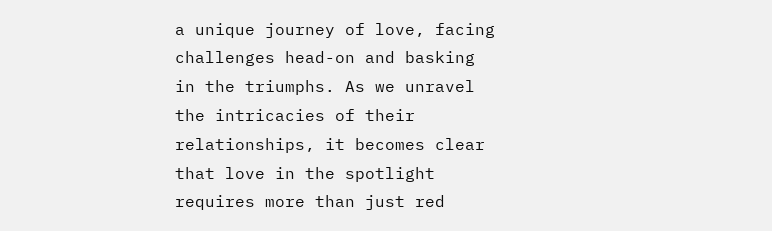a unique journey of love, facing challenges head-on and basking in the triumphs. As we unravel the intricacies of their relationships, it becomes clear that love in the spotlight requires more than just red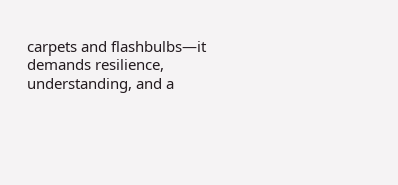carpets and flashbulbs—it demands resilience, understanding, and a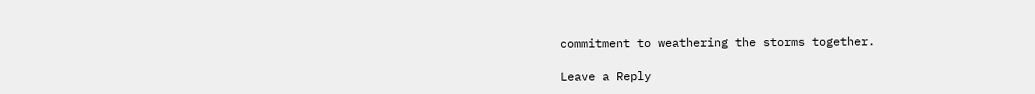commitment to weathering the storms together.

Leave a Reply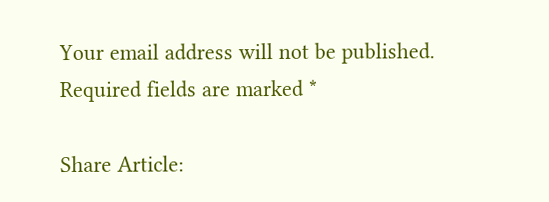Your email address will not be published. Required fields are marked *

Share Article: